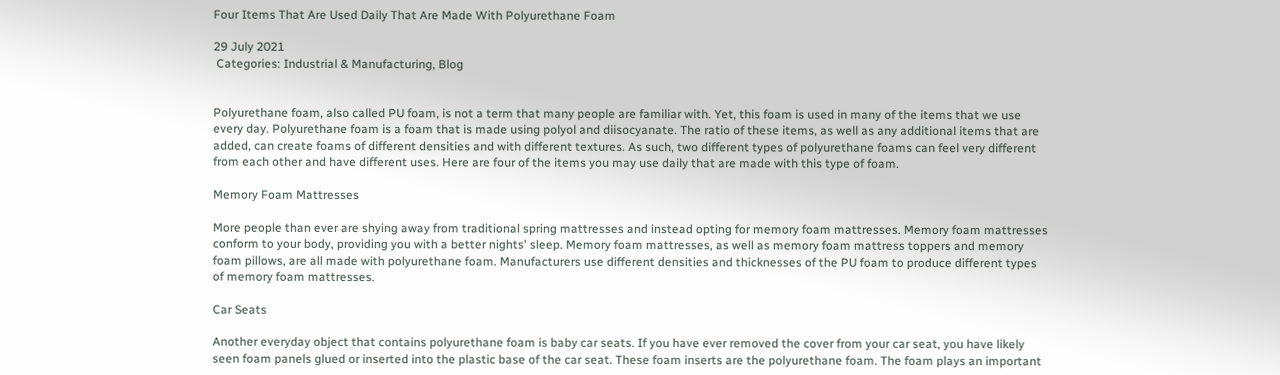Four Items That Are Used Daily That Are Made With Polyurethane Foam

29 July 2021
 Categories: Industrial & Manufacturing, Blog


Polyurethane foam, also called PU foam, is not a term that many people are familiar with. Yet, this foam is used in many of the items that we use every day. Polyurethane foam is a foam that is made using polyol and diisocyanate. The ratio of these items, as well as any additional items that are added, can create foams of different densities and with different textures. As such, two different types of polyurethane foams can feel very different from each other and have different uses. Here are four of the items you may use daily that are made with this type of foam.

Memory Foam Mattresses

More people than ever are shying away from traditional spring mattresses and instead opting for memory foam mattresses. Memory foam mattresses conform to your body, providing you with a better nights' sleep. Memory foam mattresses, as well as memory foam mattress toppers and memory foam pillows, are all made with polyurethane foam. Manufacturers use different densities and thicknesses of the PU foam to produce different types of memory foam mattresses.

Car Seats

Another everyday object that contains polyurethane foam is baby car seats. If you have ever removed the cover from your car seat, you have likely seen foam panels glued or inserted into the plastic base of the car seat. These foam inserts are the polyurethane foam. The foam plays an important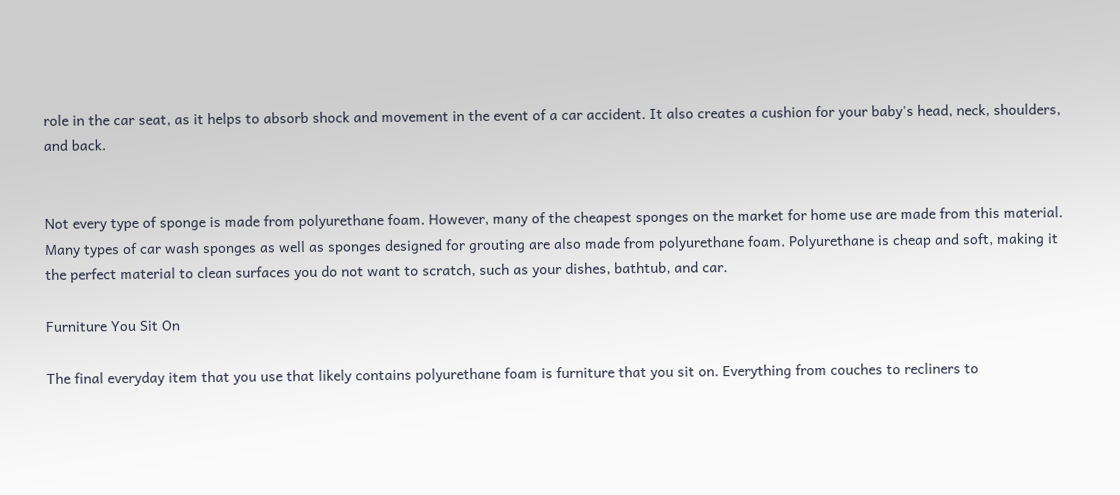role in the car seat, as it helps to absorb shock and movement in the event of a car accident. It also creates a cushion for your baby's head, neck, shoulders, and back.


Not every type of sponge is made from polyurethane foam. However, many of the cheapest sponges on the market for home use are made from this material. Many types of car wash sponges as well as sponges designed for grouting are also made from polyurethane foam. Polyurethane is cheap and soft, making it the perfect material to clean surfaces you do not want to scratch, such as your dishes, bathtub, and car.

Furniture You Sit On

The final everyday item that you use that likely contains polyurethane foam is furniture that you sit on. Everything from couches to recliners to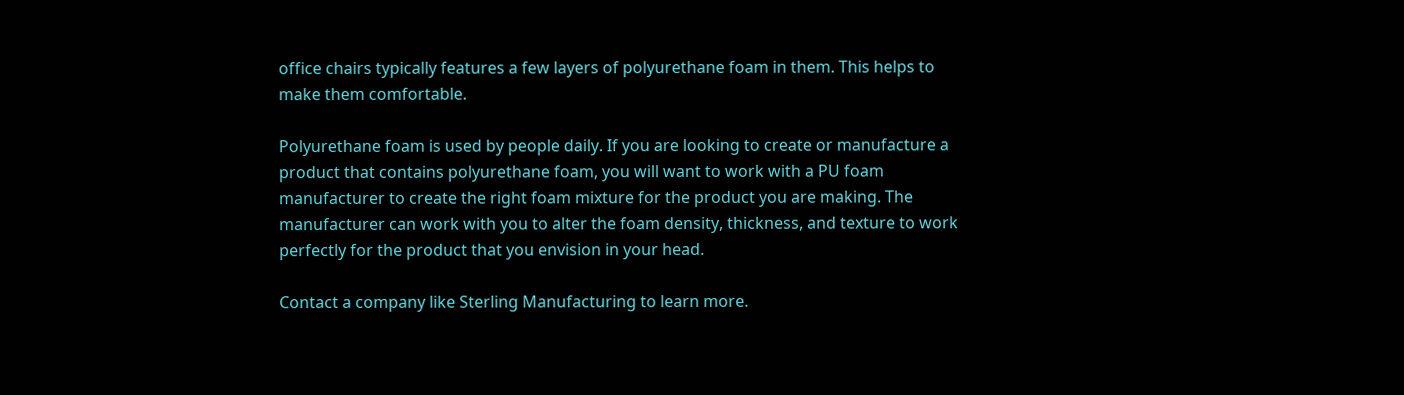office chairs typically features a few layers of polyurethane foam in them. This helps to make them comfortable.

Polyurethane foam is used by people daily. If you are looking to create or manufacture a product that contains polyurethane foam, you will want to work with a PU foam manufacturer to create the right foam mixture for the product you are making. The manufacturer can work with you to alter the foam density, thickness, and texture to work perfectly for the product that you envision in your head.

Contact a company like Sterling Manufacturing to learn more.